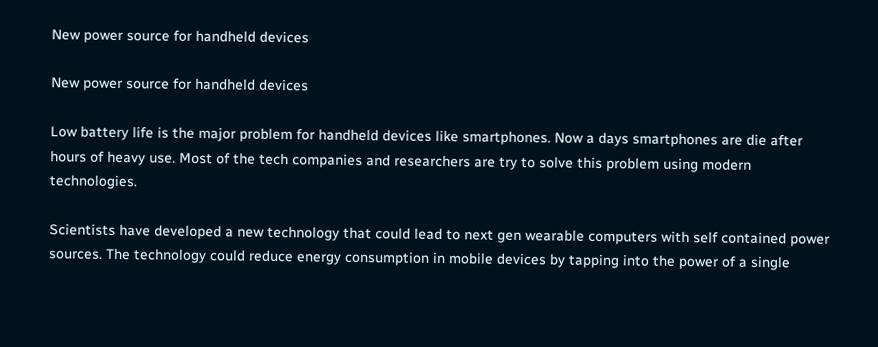New power source for handheld devices

New power source for handheld devices

Low battery life is the major problem for handheld devices like smartphones. Now a days smartphones are die after hours of heavy use. Most of the tech companies and researchers are try to solve this problem using modern technologies.

Scientists have developed a new technology that could lead to next gen wearable computers with self contained power sources. The technology could reduce energy consumption in mobile devices by tapping into the power of a single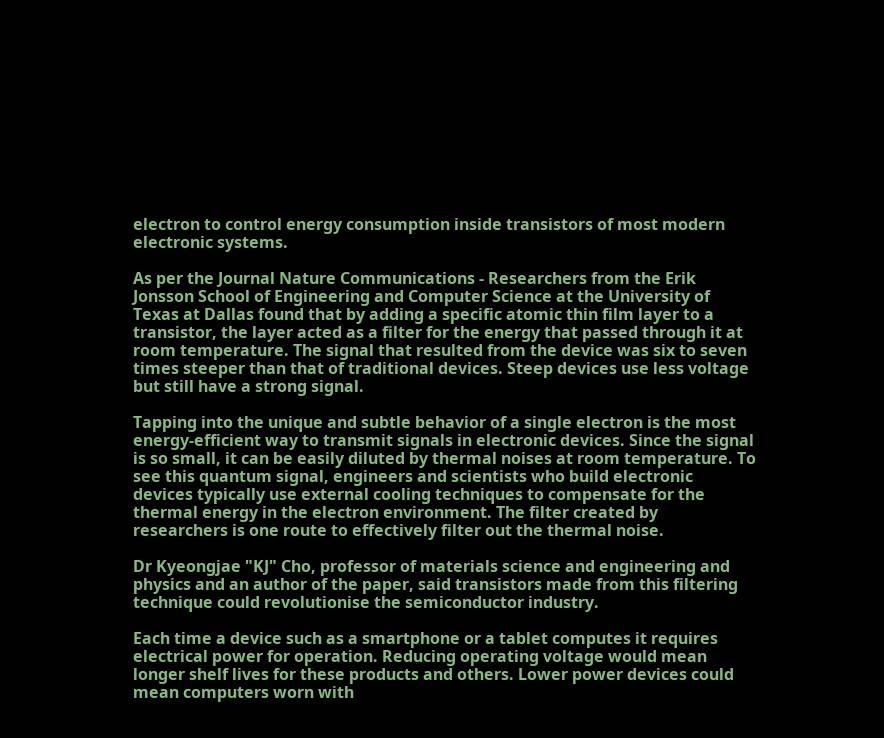electron to control energy consumption inside transistors of most modern electronic systems.

As per the Journal Nature Communications - Researchers from the Erik Jonsson School of Engineering and Computer Science at the University of Texas at Dallas found that by adding a specific atomic thin film layer to a transistor, the layer acted as a filter for the energy that passed through it at room temperature. The signal that resulted from the device was six to seven times steeper than that of traditional devices. Steep devices use less voltage but still have a strong signal.

Tapping into the unique and subtle behavior of a single electron is the most energy-efficient way to transmit signals in electronic devices. Since the signal is so small, it can be easily diluted by thermal noises at room temperature. To see this quantum signal, engineers and scientists who build electronic devices typically use external cooling techniques to compensate for the thermal energy in the electron environment. The filter created by researchers is one route to effectively filter out the thermal noise.

Dr Kyeongjae "KJ" Cho, professor of materials science and engineering and physics and an author of the paper, said transistors made from this filtering technique could revolutionise the semiconductor industry.

Each time a device such as a smartphone or a tablet computes it requires electrical power for operation. Reducing operating voltage would mean longer shelf lives for these products and others. Lower power devices could mean computers worn with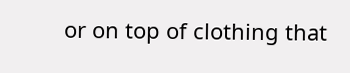or on top of clothing that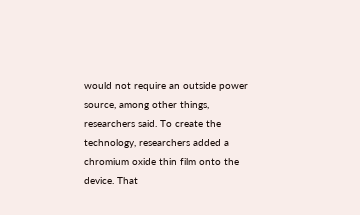would not require an outside power source, among other things, researchers said. To create the technology, researchers added a chromium oxide thin film onto the device. That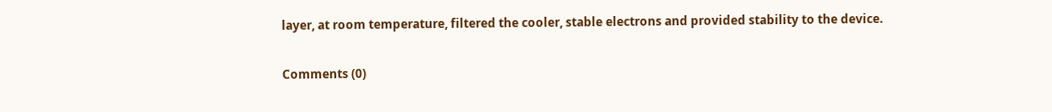layer, at room temperature, filtered the cooler, stable electrons and provided stability to the device.

Comments (0)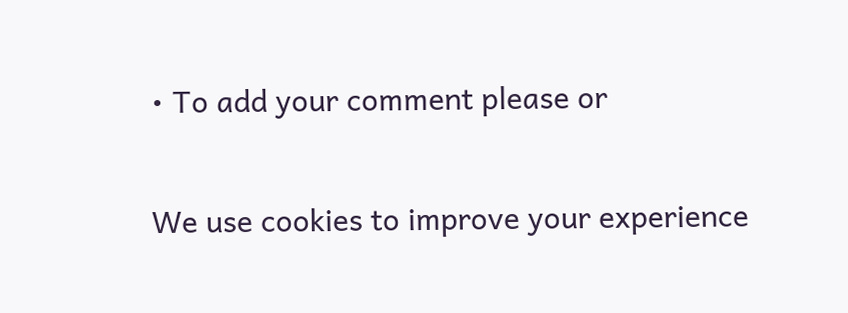• To add your comment please or

We use cookies to improve your experience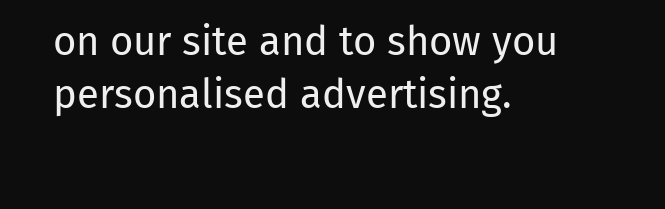on our site and to show you personalised advertising.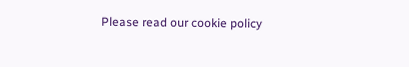Please read our cookie policy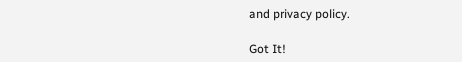and privacy policy.

Got It!